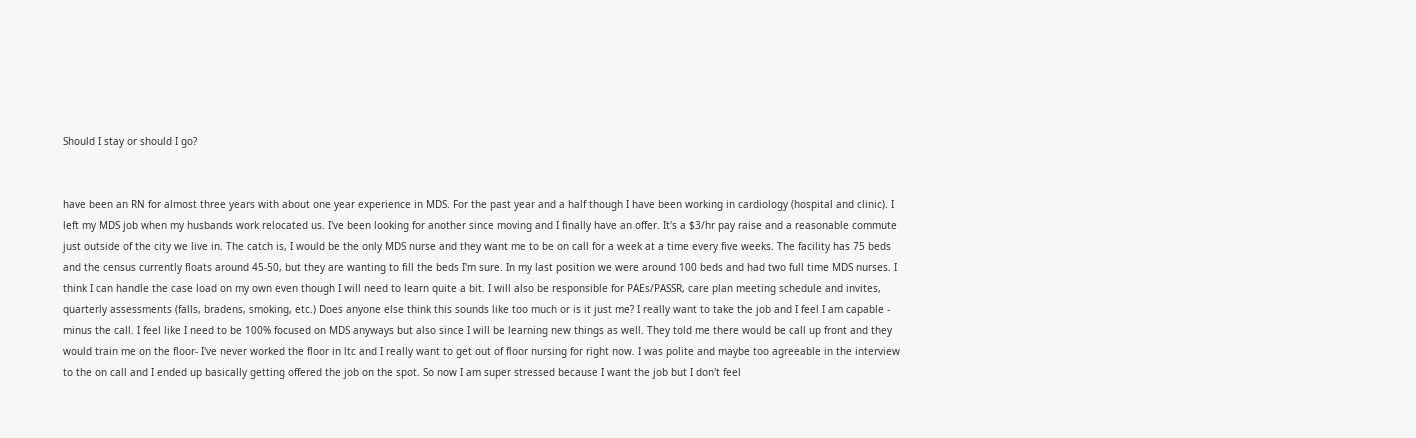Should I stay or should I go?


have been an RN for almost three years with about one year experience in MDS. For the past year and a half though I have been working in cardiology (hospital and clinic). I left my MDS job when my husbands work relocated us. I've been looking for another since moving and I finally have an offer. It's a $3/hr pay raise and a reasonable commute just outside of the city we live in. The catch is, I would be the only MDS nurse and they want me to be on call for a week at a time every five weeks. The facility has 75 beds and the census currently floats around 45-50, but they are wanting to fill the beds I'm sure. In my last position we were around 100 beds and had two full time MDS nurses. I think I can handle the case load on my own even though I will need to learn quite a bit. I will also be responsible for PAEs/PASSR, care plan meeting schedule and invites, quarterly assessments (falls, bradens, smoking, etc.) Does anyone else think this sounds like too much or is it just me? I really want to take the job and I feel I am capable - minus the call. I feel like I need to be 100% focused on MDS anyways but also since I will be learning new things as well. They told me there would be call up front and they would train me on the floor- I've never worked the floor in ltc and I really want to get out of floor nursing for right now. I was polite and maybe too agreeable in the interview to the on call and I ended up basically getting offered the job on the spot. So now I am super stressed because I want the job but I don't feel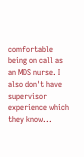comfortable being on call as an MDS nurse. I also don't have supervisor experience which they know...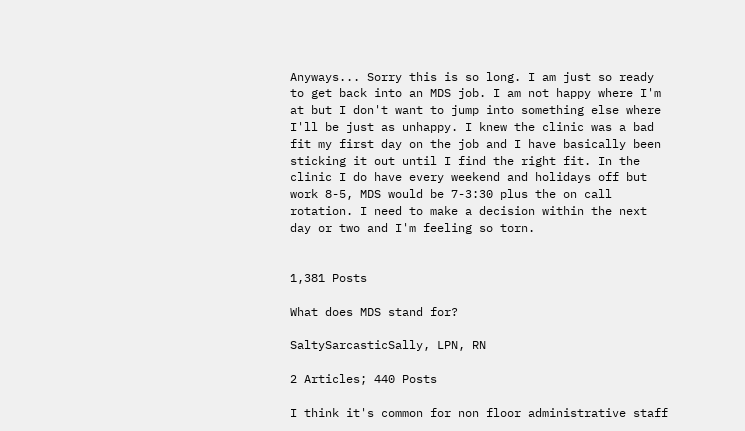Anyways... Sorry this is so long. I am just so ready to get back into an MDS job. I am not happy where I'm at but I don't want to jump into something else where I'll be just as unhappy. I knew the clinic was a bad fit my first day on the job and I have basically been sticking it out until I find the right fit. In the clinic I do have every weekend and holidays off but work 8-5, MDS would be 7-3:30 plus the on call rotation. I need to make a decision within the next day or two and I'm feeling so torn.


1,381 Posts

What does MDS stand for?

SaltySarcasticSally, LPN, RN

2 Articles; 440 Posts

I think it's common for non floor administrative staff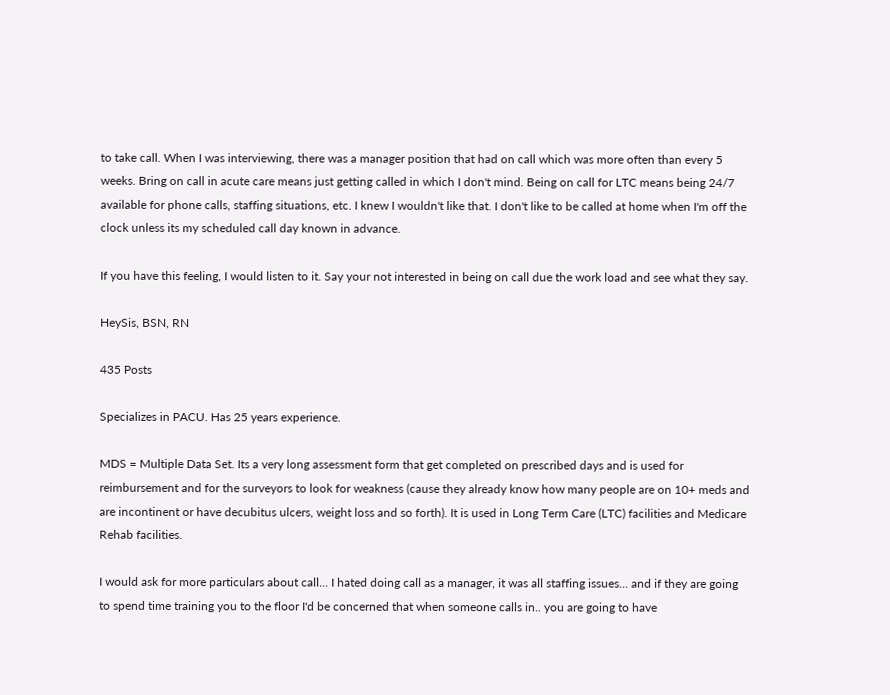to take call. When I was interviewing, there was a manager position that had on call which was more often than every 5 weeks. Bring on call in acute care means just getting called in which I don't mind. Being on call for LTC means being 24/7 available for phone calls, staffing situations, etc. I knew I wouldn't like that. I don't like to be called at home when I'm off the clock unless its my scheduled call day known in advance.

If you have this feeling, I would listen to it. Say your not interested in being on call due the work load and see what they say.

HeySis, BSN, RN

435 Posts

Specializes in PACU. Has 25 years experience.

MDS = Multiple Data Set. Its a very long assessment form that get completed on prescribed days and is used for reimbursement and for the surveyors to look for weakness (cause they already know how many people are on 10+ meds and are incontinent or have decubitus ulcers, weight loss and so forth). It is used in Long Term Care (LTC) facilities and Medicare Rehab facilities.

I would ask for more particulars about call... I hated doing call as a manager, it was all staffing issues... and if they are going to spend time training you to the floor I'd be concerned that when someone calls in.. you are going to have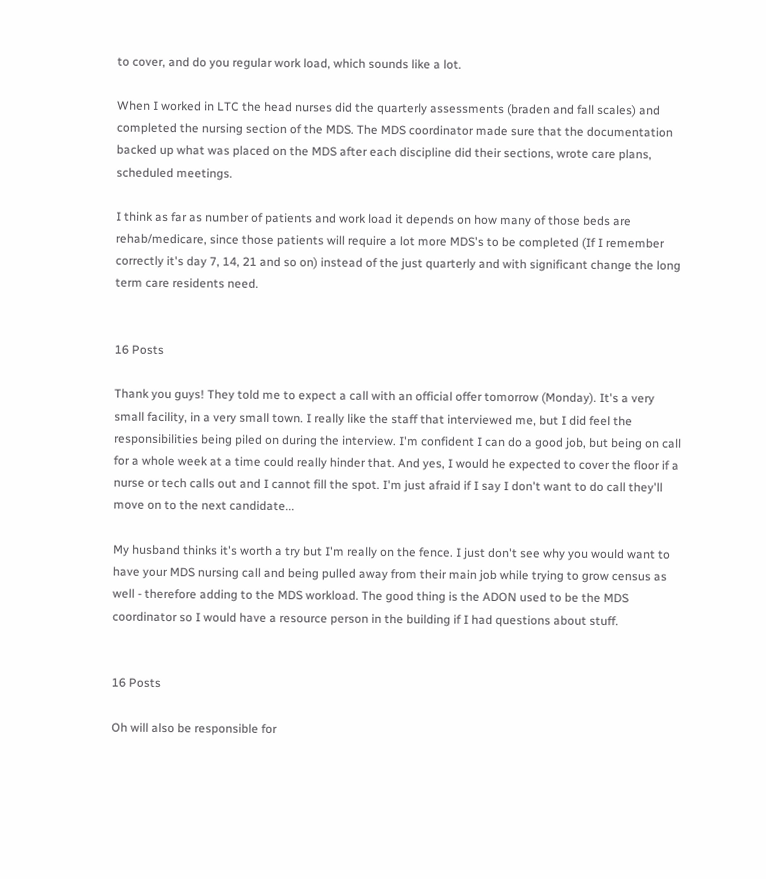to cover, and do you regular work load, which sounds like a lot.

When I worked in LTC the head nurses did the quarterly assessments (braden and fall scales) and completed the nursing section of the MDS. The MDS coordinator made sure that the documentation backed up what was placed on the MDS after each discipline did their sections, wrote care plans, scheduled meetings.

I think as far as number of patients and work load it depends on how many of those beds are rehab/medicare, since those patients will require a lot more MDS's to be completed (If I remember correctly it's day 7, 14, 21 and so on) instead of the just quarterly and with significant change the long term care residents need.


16 Posts

Thank you guys! They told me to expect a call with an official offer tomorrow (Monday). It's a very small facility, in a very small town. I really like the staff that interviewed me, but I did feel the responsibilities being piled on during the interview. I'm confident I can do a good job, but being on call for a whole week at a time could really hinder that. And yes, I would he expected to cover the floor if a nurse or tech calls out and I cannot fill the spot. I'm just afraid if I say I don't want to do call they'll move on to the next candidate...

My husband thinks it's worth a try but I'm really on the fence. I just don't see why you would want to have your MDS nursing call and being pulled away from their main job while trying to grow census as well - therefore adding to the MDS workload. The good thing is the ADON used to be the MDS coordinator so I would have a resource person in the building if I had questions about stuff.


16 Posts

Oh will also be responsible for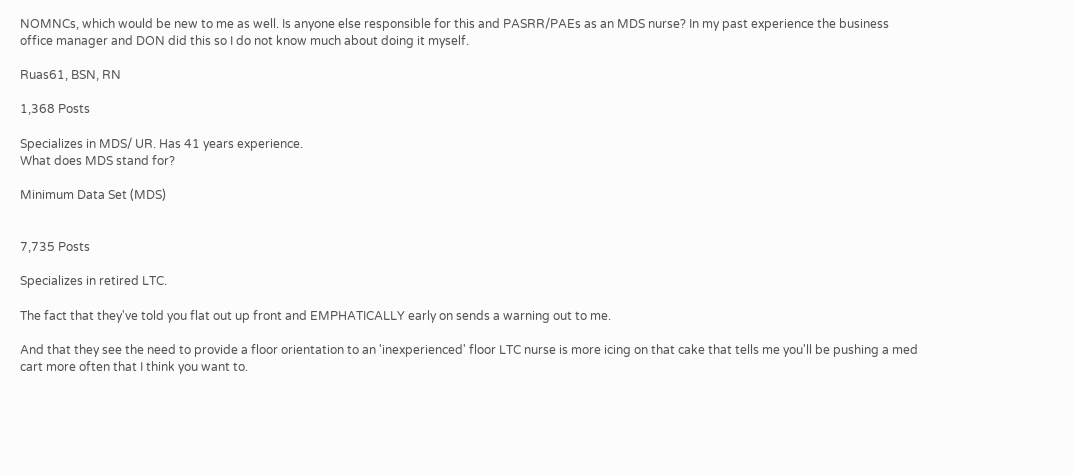NOMNCs, which would be new to me as well. Is anyone else responsible for this and PASRR/PAEs as an MDS nurse? In my past experience the business office manager and DON did this so I do not know much about doing it myself.

Ruas61, BSN, RN

1,368 Posts

Specializes in MDS/ UR. Has 41 years experience.
What does MDS stand for?

Minimum Data Set (MDS)


7,735 Posts

Specializes in retired LTC.

The fact that they've told you flat out up front and EMPHATICALLY early on sends a warning out to me.

And that they see the need to provide a floor orientation to an 'inexperienced' floor LTC nurse is more icing on that cake that tells me you'll be pushing a med cart more often that I think you want to.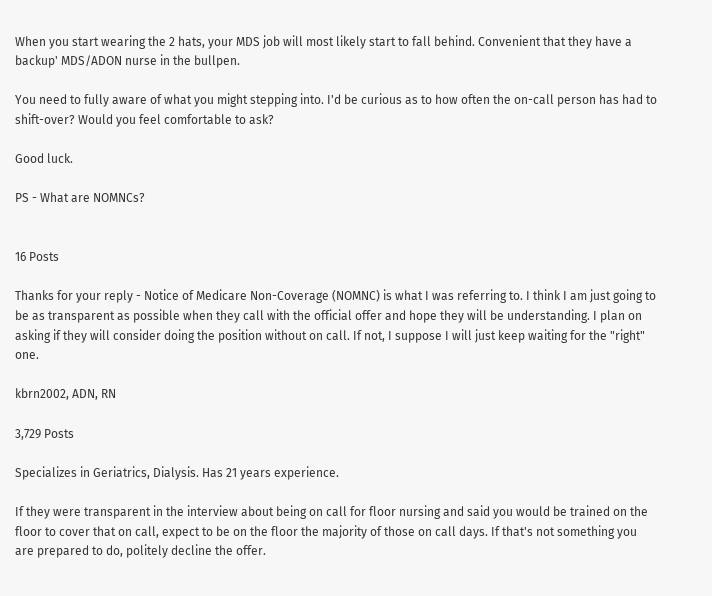When you start wearing the 2 hats, your MDS job will most likely start to fall behind. Convenient that they have a backup' MDS/ADON nurse in the bullpen.

You need to fully aware of what you might stepping into. I'd be curious as to how often the on-call person has had to shift-over? Would you feel comfortable to ask?

Good luck.

PS - What are NOMNCs?


16 Posts

Thanks for your reply - Notice of Medicare Non-Coverage (NOMNC) is what I was referring to. I think I am just going to be as transparent as possible when they call with the official offer and hope they will be understanding. I plan on asking if they will consider doing the position without on call. If not, I suppose I will just keep waiting for the "right" one.

kbrn2002, ADN, RN

3,729 Posts

Specializes in Geriatrics, Dialysis. Has 21 years experience.

If they were transparent in the interview about being on call for floor nursing and said you would be trained on the floor to cover that on call, expect to be on the floor the majority of those on call days. If that's not something you are prepared to do, politely decline the offer.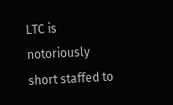LTC is notoriously short staffed to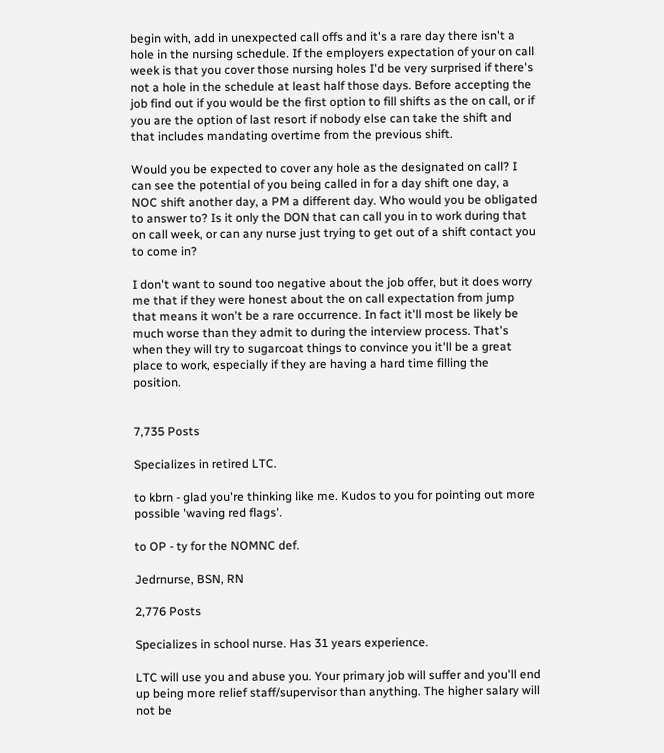begin with, add in unexpected call offs and it's a rare day there isn't a hole in the nursing schedule. If the employers expectation of your on call week is that you cover those nursing holes I'd be very surprised if there's not a hole in the schedule at least half those days. Before accepting the job find out if you would be the first option to fill shifts as the on call, or if you are the option of last resort if nobody else can take the shift and that includes mandating overtime from the previous shift.

Would you be expected to cover any hole as the designated on call? I can see the potential of you being called in for a day shift one day, a NOC shift another day, a PM a different day. Who would you be obligated to answer to? Is it only the DON that can call you in to work during that on call week, or can any nurse just trying to get out of a shift contact you to come in?

I don't want to sound too negative about the job offer, but it does worry me that if they were honest about the on call expectation from jump that means it won't be a rare occurrence. In fact it'll most be likely be much worse than they admit to during the interview process. That's when they will try to sugarcoat things to convince you it'll be a great place to work, especially if they are having a hard time filling the position.


7,735 Posts

Specializes in retired LTC.

to kbrn - glad you're thinking like me. Kudos to you for pointing out more possible 'waving red flags'.

to OP - ty for the NOMNC def.

Jedrnurse, BSN, RN

2,776 Posts

Specializes in school nurse. Has 31 years experience.

LTC will use you and abuse you. Your primary job will suffer and you'll end up being more relief staff/supervisor than anything. The higher salary will not be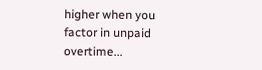higher when you factor in unpaid overtime...